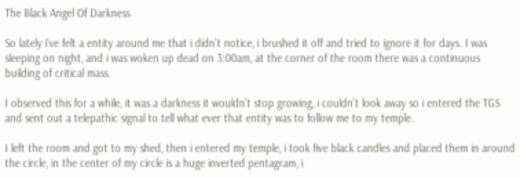The Black Angel Of Darkness

So lately i’ve felt a entity around me that i didn’t notice, i brushed it off and tried to ignore it for days. I was sleeping on night, and i was woken up dead on 3:00am, at the corner of the room there was a continuous building of critical mass.

I observed this for a while, it was a darkness it wouldn’t stop growing, i couldn’t look away so i entered the TGS and sent out a telepathic signal to tell what ever that entity was to follow me to my temple.

I left the room and got to my shed, then i entered my temple, i took five black candles and placed them in around the circle, in the center of my circle is a huge inverted pentagram, i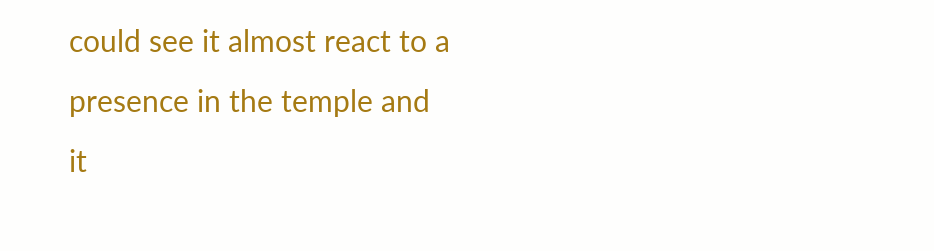could see it almost react to a presence in the temple and it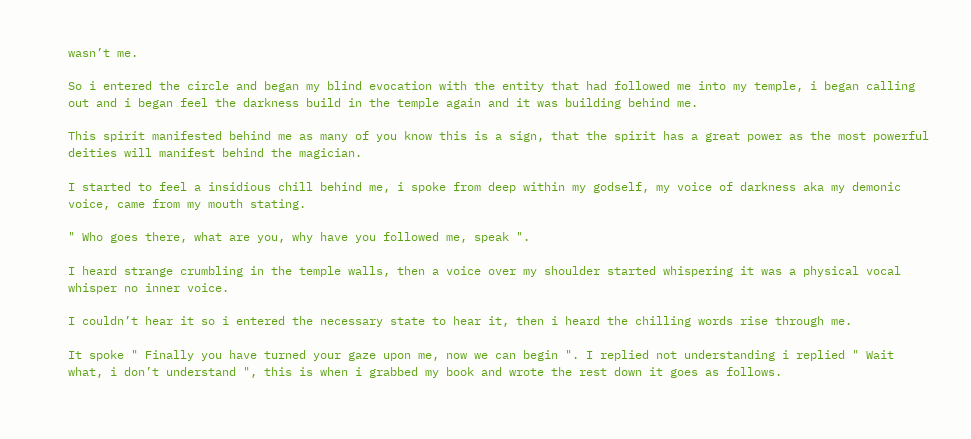wasn’t me.

So i entered the circle and began my blind evocation with the entity that had followed me into my temple, i began calling out and i began feel the darkness build in the temple again and it was building behind me.

This spirit manifested behind me as many of you know this is a sign, that the spirit has a great power as the most powerful deities will manifest behind the magician.

I started to feel a insidious chill behind me, i spoke from deep within my godself, my voice of darkness aka my demonic voice, came from my mouth stating.

" Who goes there, what are you, why have you followed me, speak ".

I heard strange crumbling in the temple walls, then a voice over my shoulder started whispering it was a physical vocal whisper no inner voice.

I couldn’t hear it so i entered the necessary state to hear it, then i heard the chilling words rise through me.

It spoke " Finally you have turned your gaze upon me, now we can begin ". I replied not understanding i replied " Wait what, i don’t understand ", this is when i grabbed my book and wrote the rest down it goes as follows.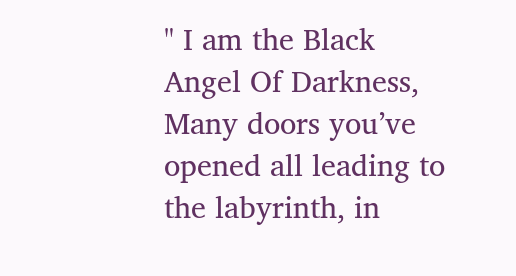" I am the Black Angel Of Darkness, Many doors you’ve opened all leading to the labyrinth, in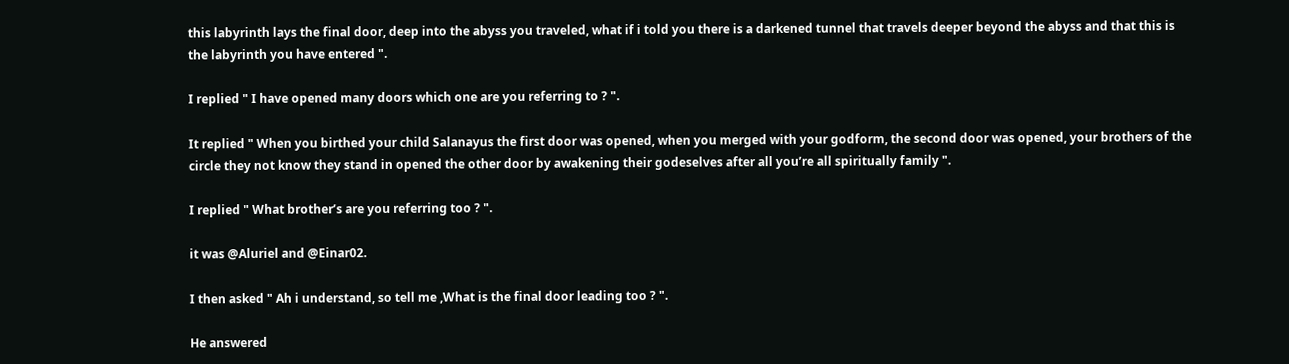this labyrinth lays the final door, deep into the abyss you traveled, what if i told you there is a darkened tunnel that travels deeper beyond the abyss and that this is the labyrinth you have entered ".

I replied " I have opened many doors which one are you referring to ? ".

It replied " When you birthed your child Salanayus the first door was opened, when you merged with your godform, the second door was opened, your brothers of the circle they not know they stand in opened the other door by awakening their godeselves after all you’re all spiritually family ".

I replied " What brother’s are you referring too ? ".

it was @Aluriel and @Einar02.

I then asked " Ah i understand, so tell me ,What is the final door leading too ? ".

He answered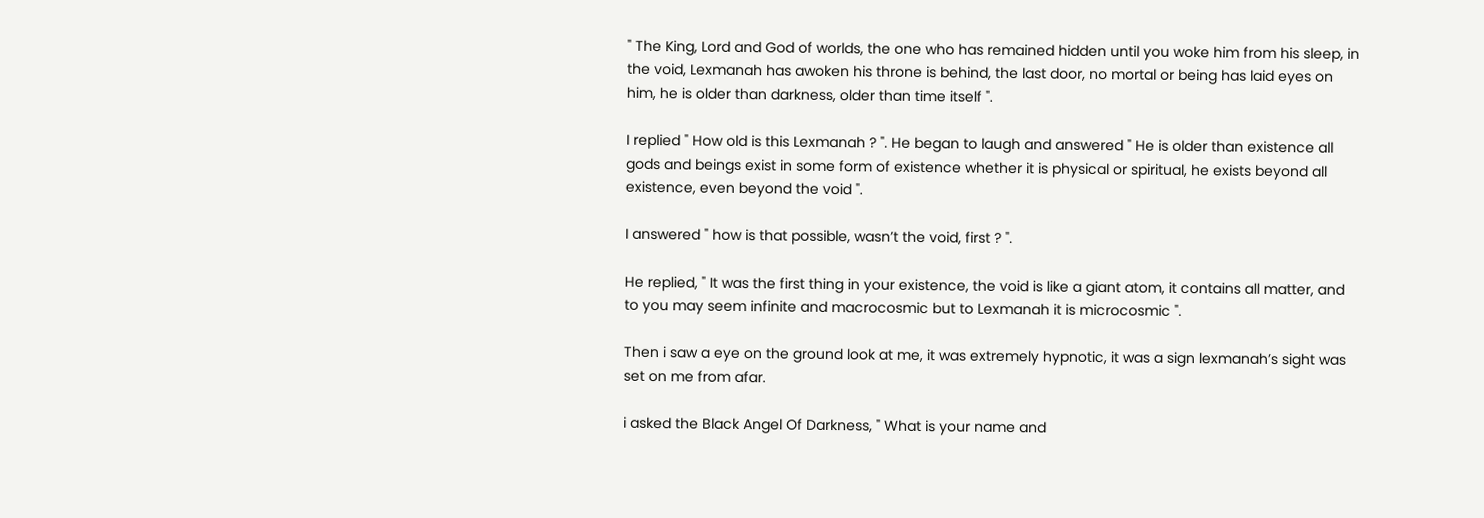" The King, Lord and God of worlds, the one who has remained hidden until you woke him from his sleep, in the void, Lexmanah has awoken his throne is behind, the last door, no mortal or being has laid eyes on him, he is older than darkness, older than time itself ".

I replied " How old is this Lexmanah ? ". He began to laugh and answered " He is older than existence all gods and beings exist in some form of existence whether it is physical or spiritual, he exists beyond all existence, even beyond the void ".

I answered " how is that possible, wasn’t the void, first ? ".

He replied, " It was the first thing in your existence, the void is like a giant atom, it contains all matter, and to you may seem infinite and macrocosmic but to Lexmanah it is microcosmic ".

Then i saw a eye on the ground look at me, it was extremely hypnotic, it was a sign lexmanah’s sight was set on me from afar.

i asked the Black Angel Of Darkness, " What is your name and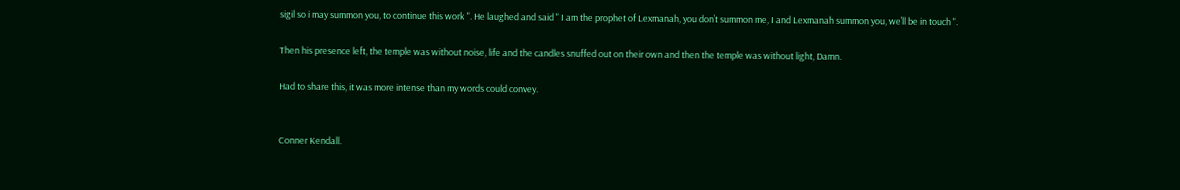sigil so i may summon you, to continue this work ". He laughed and said " I am the prophet of Lexmanah, you don’t summon me, I and Lexmanah summon you, we’ll be in touch ".

Then his presence left, the temple was without noise, life and the candles snuffed out on their own and then the temple was without light, Damn.

Had to share this, it was more intense than my words could convey.


Conner Kendall.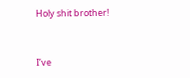Holy shit brother!


I’ve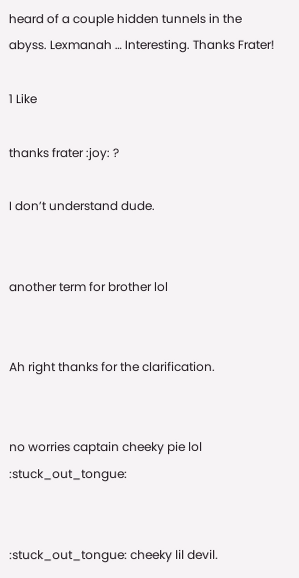heard of a couple hidden tunnels in the abyss. Lexmanah … Interesting. Thanks Frater!

1 Like

thanks frater :joy: ?

I don’t understand dude.


another term for brother lol


Ah right thanks for the clarification.


no worries captain cheeky pie lol :stuck_out_tongue:


:stuck_out_tongue: cheeky lil devil.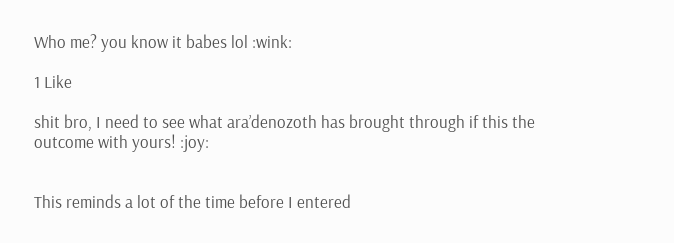Who me? you know it babes lol :wink:

1 Like

shit bro, I need to see what ara’denozoth has brought through if this the outcome with yours! :joy:


This reminds a lot of the time before I entered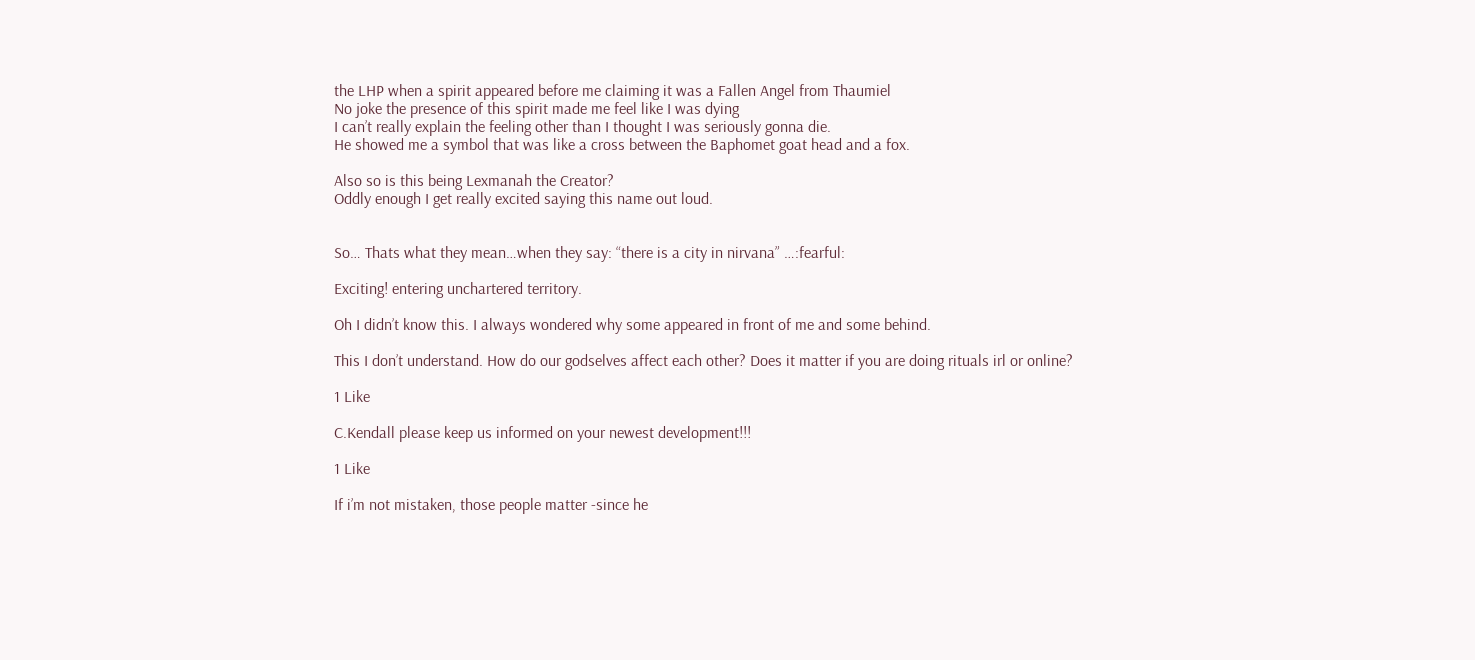the LHP when a spirit appeared before me claiming it was a Fallen Angel from Thaumiel
No joke the presence of this spirit made me feel like I was dying
I can’t really explain the feeling other than I thought I was seriously gonna die.
He showed me a symbol that was like a cross between the Baphomet goat head and a fox.

Also so is this being Lexmanah the Creator?
Oddly enough I get really excited saying this name out loud.


So… Thats what they mean…when they say: “there is a city in nirvana” …:fearful:

Exciting! entering unchartered territory.

Oh I didn’t know this. I always wondered why some appeared in front of me and some behind.

This I don’t understand. How do our godselves affect each other? Does it matter if you are doing rituals irl or online?

1 Like

C.Kendall please keep us informed on your newest development!!!

1 Like

If i’m not mistaken, those people matter -since he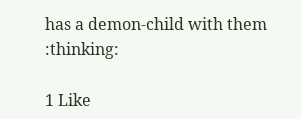has a demon-child with them :thinking:

1 Like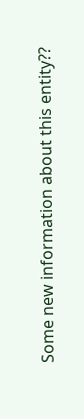Some new information about this entity??